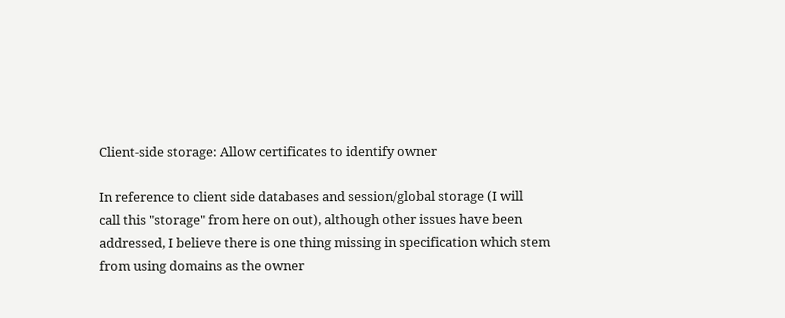Client-side storage: Allow certificates to identify owner

In reference to client side databases and session/global storage (I will
call this "storage" from here on out), although other issues have been
addressed, I believe there is one thing missing in specification which stem
from using domains as the owner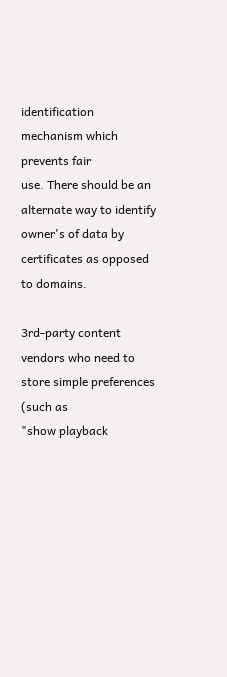identification mechanism which prevents fair
use. There should be an alternate way to identify owner's of data by
certificates as opposed to domains.

3rd-party content vendors who need to store simple preferences (such as
"show playback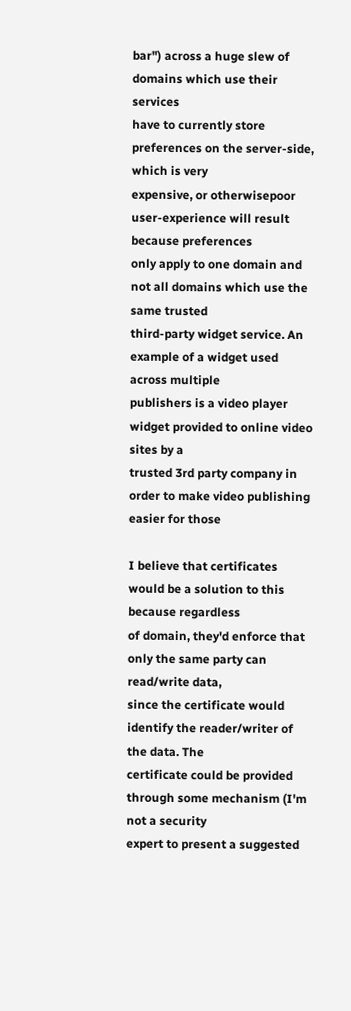bar") across a huge slew of domains which use their services
have to currently store preferences on the server-side, which is very
expensive, or otherwisepoor user-experience will result because preferences
only apply to one domain and not all domains which use the same trusted
third-party widget service. An example of a widget used across multiple
publishers is a video player widget provided to online video sites by a
trusted 3rd party company in order to make video publishing easier for those

I believe that certificates would be a solution to this because regardless
of domain, they'd enforce that only the same party can read/write data,
since the certificate would identify the reader/writer of the data. The
certificate could be provided through some mechanism (I'm not a security
expert to present a suggested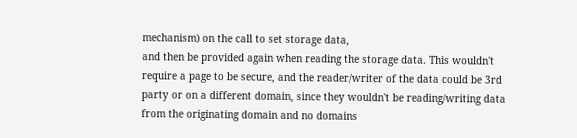mechanism) on the call to set storage data,
and then be provided again when reading the storage data. This wouldn't
require a page to be secure, and the reader/writer of the data could be 3rd
party or on a different domain, since they wouldn't be reading/writing data
from the originating domain and no domains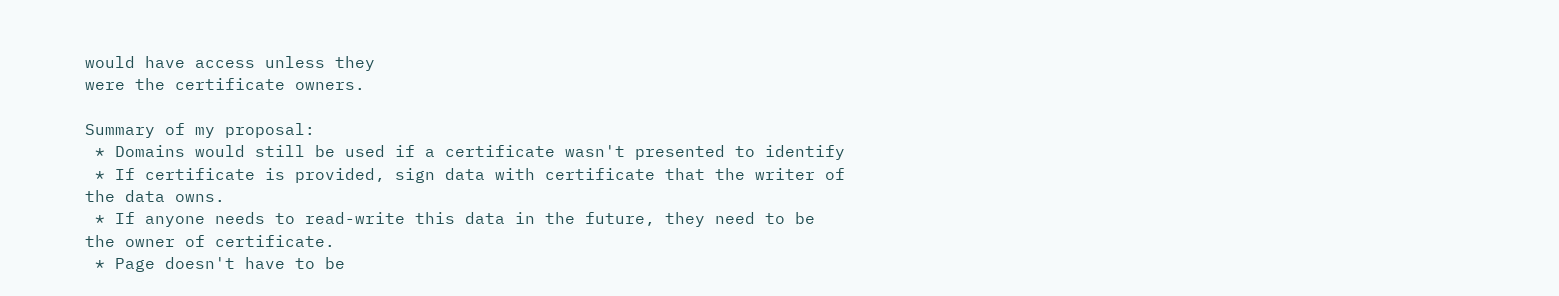would have access unless they
were the certificate owners.

Summary of my proposal:
 * Domains would still be used if a certificate wasn't presented to identify
 * If certificate is provided, sign data with certificate that the writer of
the data owns.
 * If anyone needs to read-write this data in the future, they need to be
the owner of certificate.
 * Page doesn't have to be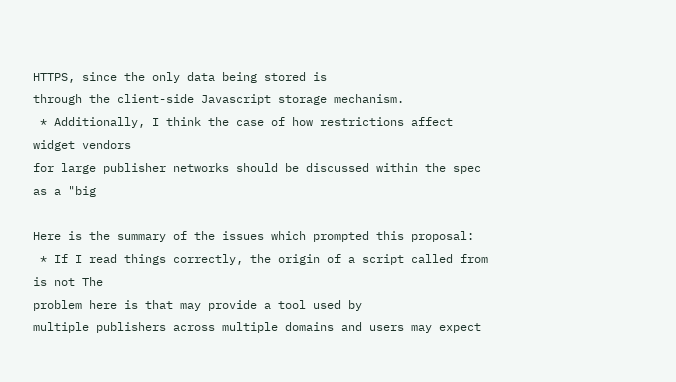HTTPS, since the only data being stored is
through the client-side Javascript storage mechanism.
 * Additionally, I think the case of how restrictions affect widget vendors
for large publisher networks should be discussed within the spec as a "big

Here is the summary of the issues which prompted this proposal:
 * If I read things correctly, the origin of a script called from is not The
problem here is that may provide a tool used by
multiple publishers across multiple domains and users may expect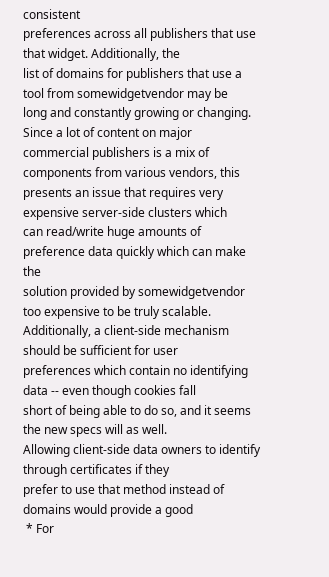consistent
preferences across all publishers that use that widget. Additionally, the
list of domains for publishers that use a tool from somewidgetvendor may be
long and constantly growing or changing. Since a lot of content on major
commercial publishers is a mix of components from various vendors, this
presents an issue that requires very expensive server-side clusters which
can read/write huge amounts of preference data quickly which can make the
solution provided by somewidgetvendor too expensive to be truly scalable.
Additionally, a client-side mechanism should be sufficient for user
preferences which contain no identifying data -- even though cookies fall
short of being able to do so, and it seems the new specs will as well.
Allowing client-side data owners to identify through certificates if they
prefer to use that method instead of domains would provide a good
 * For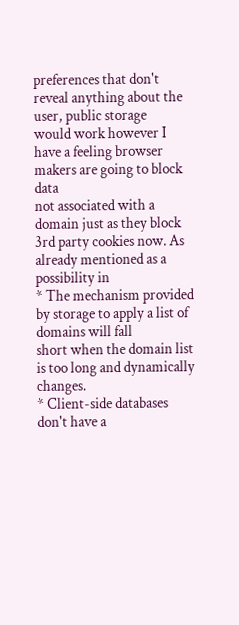preferences that don't reveal anything about the user, public storage
would work however I have a feeling browser makers are going to block data
not associated with a domain just as they block 3rd party cookies now. As
already mentioned as a possibility in
* The mechanism provided by storage to apply a list of domains will fall
short when the domain list is too long and dynamically changes.
* Client-side databases don't have a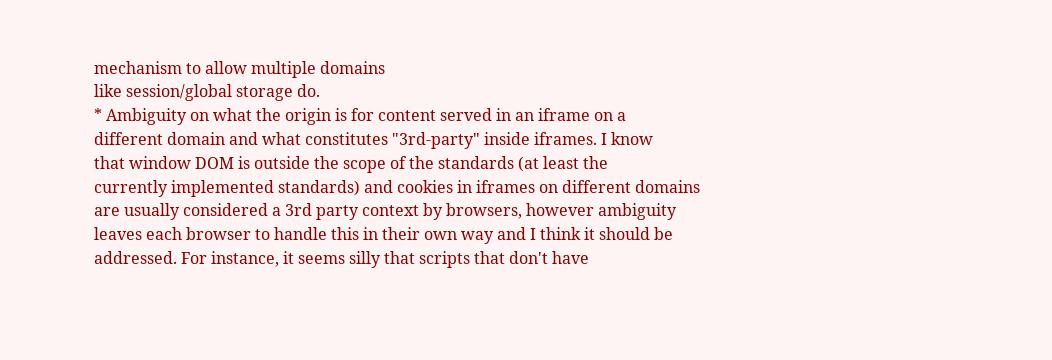mechanism to allow multiple domains
like session/global storage do.
* Ambiguity on what the origin is for content served in an iframe on a
different domain and what constitutes "3rd-party" inside iframes. I know
that window DOM is outside the scope of the standards (at least the
currently implemented standards) and cookies in iframes on different domains
are usually considered a 3rd party context by browsers, however ambiguity
leaves each browser to handle this in their own way and I think it should be
addressed. For instance, it seems silly that scripts that don't have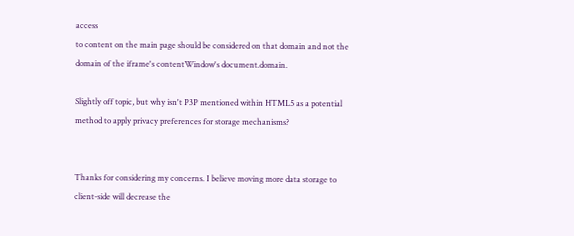access
to content on the main page should be considered on that domain and not the
domain of the iframe's contentWindow's document.domain.

Slightly off topic, but why isn't P3P mentioned within HTML5 as a potential
method to apply privacy preferences for storage mechanisms?


Thanks for considering my concerns. I believe moving more data storage to
client-side will decrease the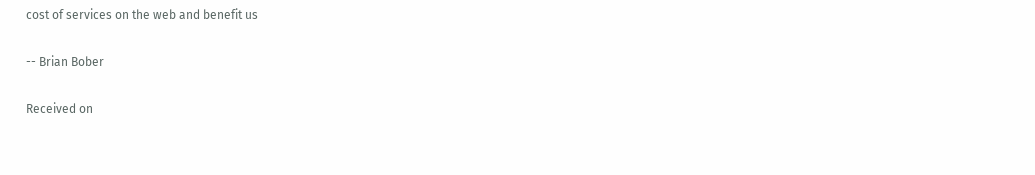cost of services on the web and benefit us

-- Brian Bober

Received on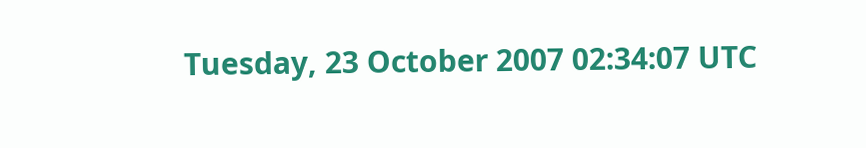Tuesday, 23 October 2007 02:34:07 UTC